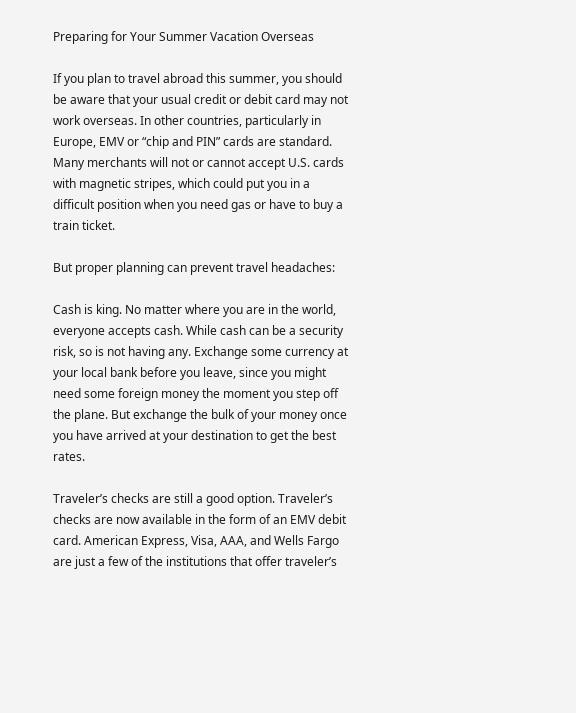Preparing for Your Summer Vacation Overseas

If you plan to travel abroad this summer, you should be aware that your usual credit or debit card may not work overseas. In other countries, particularly in Europe, EMV or “chip and PIN” cards are standard. Many merchants will not or cannot accept U.S. cards with magnetic stripes, which could put you in a difficult position when you need gas or have to buy a train ticket.

But proper planning can prevent travel headaches:

Cash is king. No matter where you are in the world, everyone accepts cash. While cash can be a security risk, so is not having any. Exchange some currency at your local bank before you leave, since you might need some foreign money the moment you step off the plane. But exchange the bulk of your money once you have arrived at your destination to get the best rates.

Traveler’s checks are still a good option. Traveler’s checks are now available in the form of an EMV debit card. American Express, Visa, AAA, and Wells Fargo are just a few of the institutions that offer traveler’s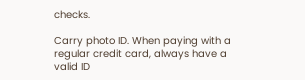checks.

Carry photo ID. When paying with a regular credit card, always have a valid ID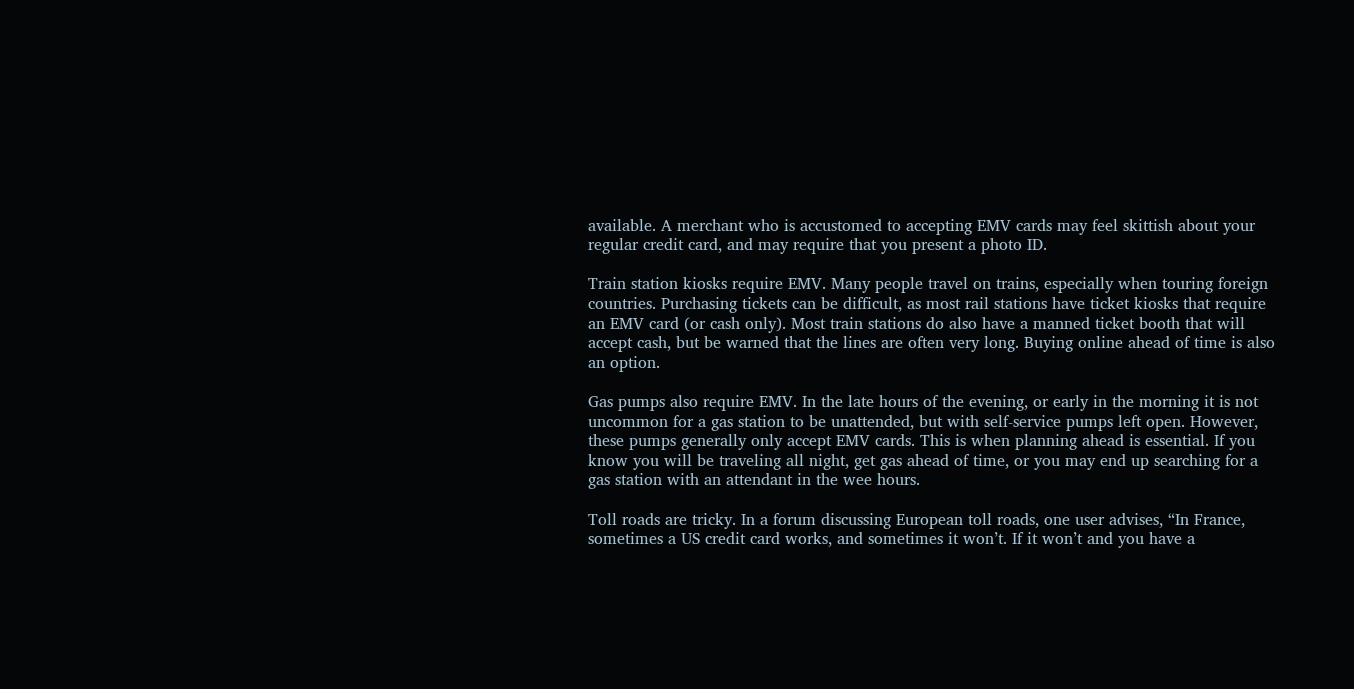available. A merchant who is accustomed to accepting EMV cards may feel skittish about your regular credit card, and may require that you present a photo ID.

Train station kiosks require EMV. Many people travel on trains, especially when touring foreign countries. Purchasing tickets can be difficult, as most rail stations have ticket kiosks that require an EMV card (or cash only). Most train stations do also have a manned ticket booth that will accept cash, but be warned that the lines are often very long. Buying online ahead of time is also an option.

Gas pumps also require EMV. In the late hours of the evening, or early in the morning it is not uncommon for a gas station to be unattended, but with self-service pumps left open. However, these pumps generally only accept EMV cards. This is when planning ahead is essential. If you know you will be traveling all night, get gas ahead of time, or you may end up searching for a gas station with an attendant in the wee hours.

Toll roads are tricky. In a forum discussing European toll roads, one user advises, “In France, sometimes a US credit card works, and sometimes it won’t. If it won’t and you have a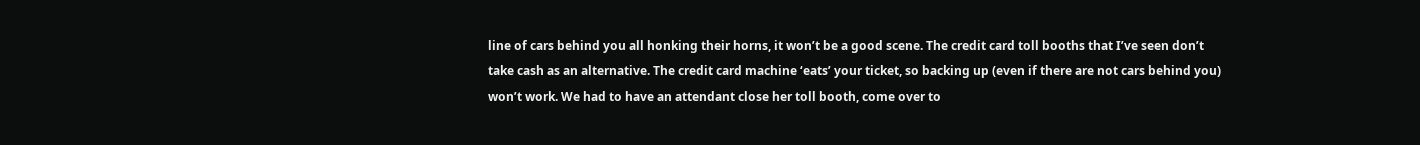line of cars behind you all honking their horns, it won’t be a good scene. The credit card toll booths that I’ve seen don’t take cash as an alternative. The credit card machine ‘eats’ your ticket, so backing up (even if there are not cars behind you) won’t work. We had to have an attendant close her toll booth, come over to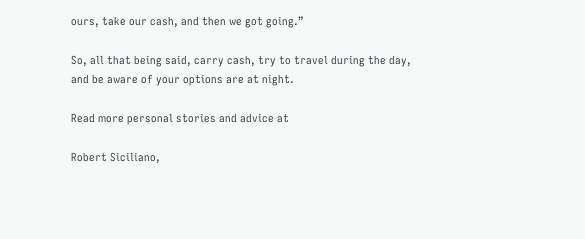ours, take our cash, and then we got going.”

So, all that being said, carry cash, try to travel during the day, and be aware of your options are at night.

Read more personal stories and advice at

Robert Siciliano,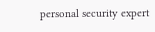personal security expert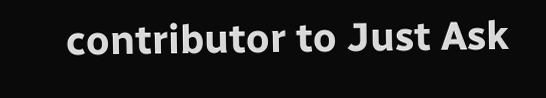contributor to Just Ask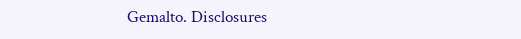Gemalto. Disclosures